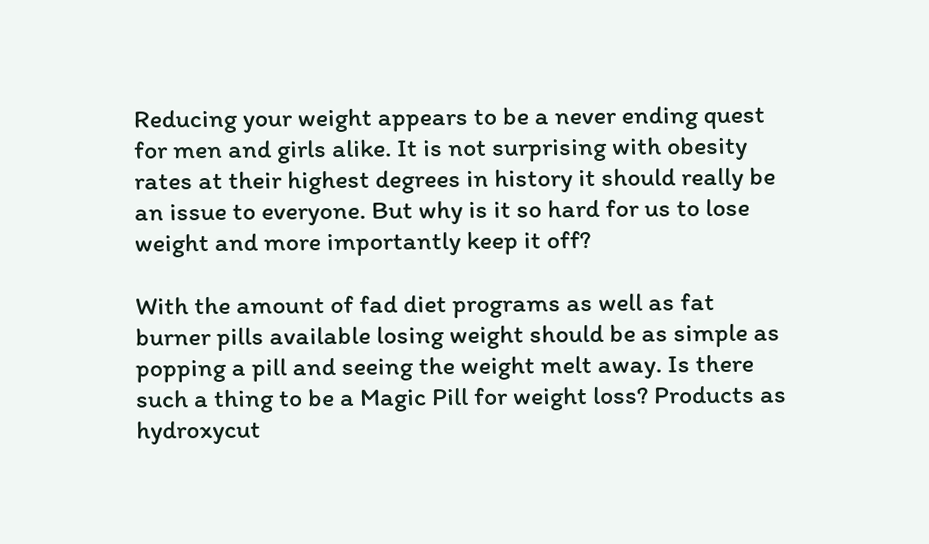Reducing your weight appears to be a never ending quest for men and girls alike. It is not surprising with obesity rates at their highest degrees in history it should really be an issue to everyone. But why is it so hard for us to lose weight and more importantly keep it off?

With the amount of fad diet programs as well as fat burner pills available losing weight should be as simple as popping a pill and seeing the weight melt away. Is there such a thing to be a Magic Pill for weight loss? Products as hydroxycut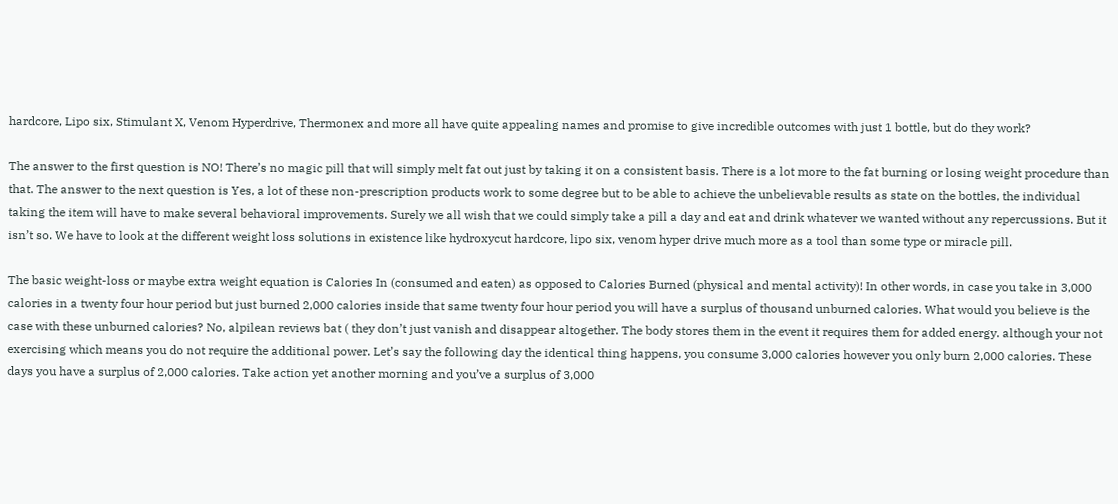hardcore, Lipo six, Stimulant X, Venom Hyperdrive, Thermonex and more all have quite appealing names and promise to give incredible outcomes with just 1 bottle, but do they work?

The answer to the first question is NO! There’s no magic pill that will simply melt fat out just by taking it on a consistent basis. There is a lot more to the fat burning or losing weight procedure than that. The answer to the next question is Yes, a lot of these non-prescription products work to some degree but to be able to achieve the unbelievable results as state on the bottles, the individual taking the item will have to make several behavioral improvements. Surely we all wish that we could simply take a pill a day and eat and drink whatever we wanted without any repercussions. But it isn’t so. We have to look at the different weight loss solutions in existence like hydroxycut hardcore, lipo six, venom hyper drive much more as a tool than some type or miracle pill.

The basic weight-loss or maybe extra weight equation is Calories In (consumed and eaten) as opposed to Calories Burned (physical and mental activity)! In other words, in case you take in 3,000 calories in a twenty four hour period but just burned 2,000 calories inside that same twenty four hour period you will have a surplus of thousand unburned calories. What would you believe is the case with these unburned calories? No, alpilean reviews bat ( they don’t just vanish and disappear altogether. The body stores them in the event it requires them for added energy. although your not exercising which means you do not require the additional power. Let’s say the following day the identical thing happens, you consume 3,000 calories however you only burn 2,000 calories. These days you have a surplus of 2,000 calories. Take action yet another morning and you’ve a surplus of 3,000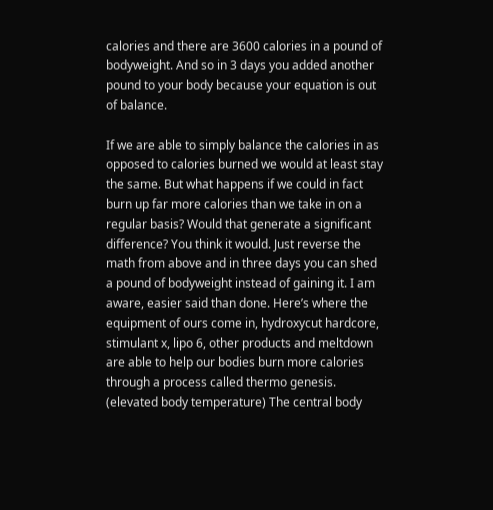calories and there are 3600 calories in a pound of bodyweight. And so in 3 days you added another pound to your body because your equation is out of balance.

If we are able to simply balance the calories in as opposed to calories burned we would at least stay the same. But what happens if we could in fact burn up far more calories than we take in on a regular basis? Would that generate a significant difference? You think it would. Just reverse the math from above and in three days you can shed a pound of bodyweight instead of gaining it. I am aware, easier said than done. Here’s where the equipment of ours come in, hydroxycut hardcore, stimulant x, lipo 6, other products and meltdown are able to help our bodies burn more calories through a process called thermo genesis. (elevated body temperature) The central body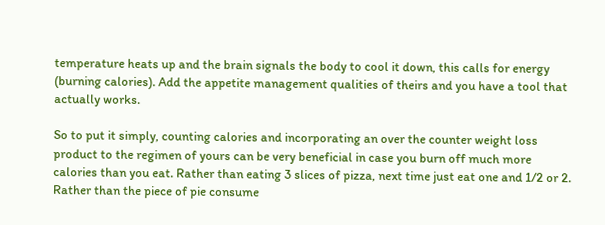temperature heats up and the brain signals the body to cool it down, this calls for energy (burning calories). Add the appetite management qualities of theirs and you have a tool that actually works.

So to put it simply, counting calories and incorporating an over the counter weight loss product to the regimen of yours can be very beneficial in case you burn off much more calories than you eat. Rather than eating 3 slices of pizza, next time just eat one and 1/2 or 2. Rather than the piece of pie consume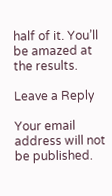half of it. You’ll be amazed at the results.

Leave a Reply

Your email address will not be published.